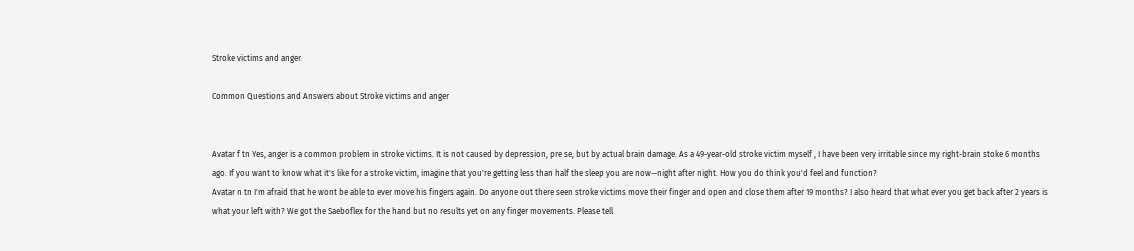Stroke victims and anger

Common Questions and Answers about Stroke victims and anger


Avatar f tn Yes, anger is a common problem in stroke victims. It is not caused by depression, pre se, but by actual brain damage. As a 49-year-old stroke victim myself , I have been very irritable since my right-brain stoke 6 months ago. If you want to know what it's like for a stroke victim, imagine that you're getting less than half the sleep you are now--night after night. How you do think you'd feel and function?
Avatar n tn I'm afraid that he wont be able to ever move his fingers again. Do anyone out there seen stroke victims move their finger and open and close them after 19 months? I also heard that what ever you get back after 2 years is what your left with? We got the Saeboflex for the hand but no results yet on any finger movements. Please tell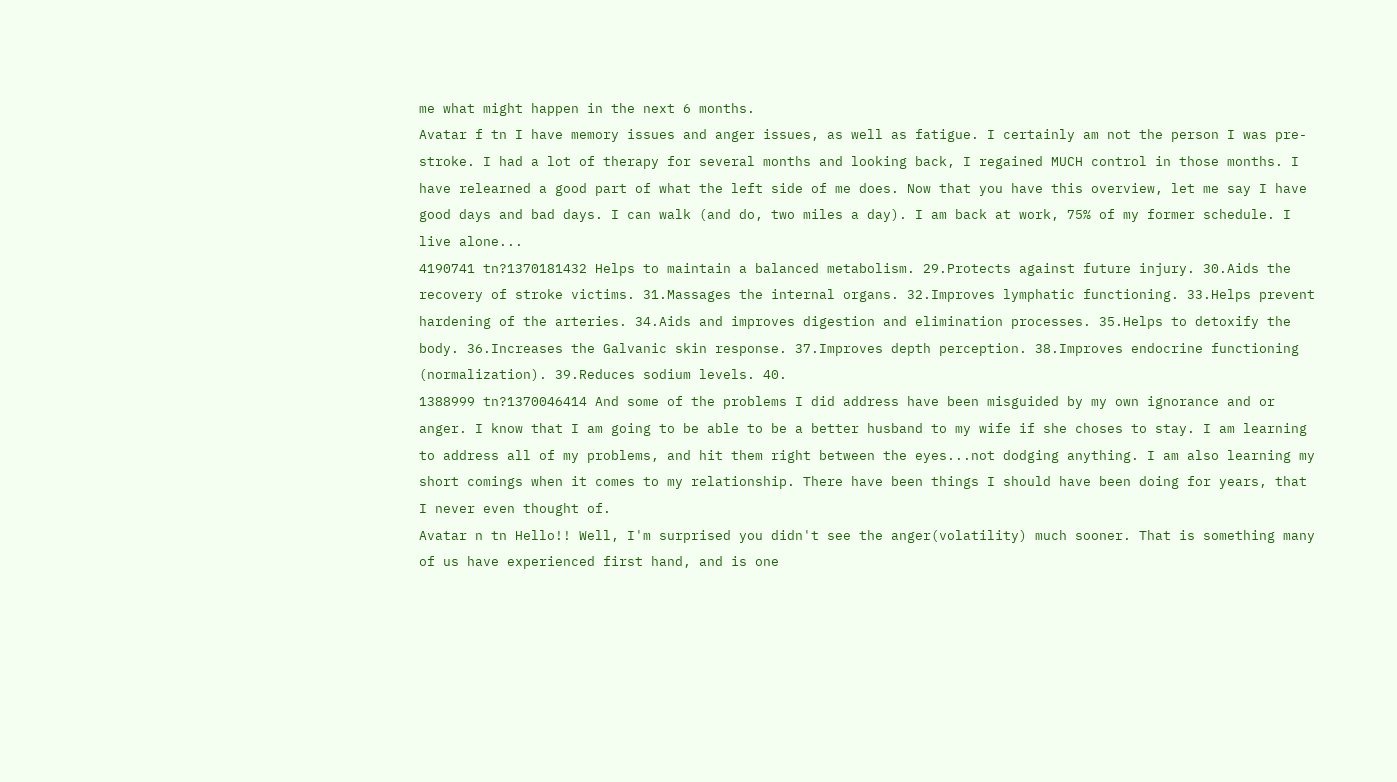me what might happen in the next 6 months.
Avatar f tn I have memory issues and anger issues, as well as fatigue. I certainly am not the person I was pre-stroke. I had a lot of therapy for several months and looking back, I regained MUCH control in those months. I have relearned a good part of what the left side of me does. Now that you have this overview, let me say I have good days and bad days. I can walk (and do, two miles a day). I am back at work, 75% of my former schedule. I live alone...
4190741 tn?1370181432 Helps to maintain a balanced metabolism. 29.Protects against future injury. 30.Aids the recovery of stroke victims. 31.Massages the internal organs. 32.Improves lymphatic functioning. 33.Helps prevent hardening of the arteries. 34.Aids and improves digestion and elimination processes. 35.Helps to detoxify the body. 36.Increases the Galvanic skin response. 37.Improves depth perception. 38.Improves endocrine functioning (normalization). 39.Reduces sodium levels. 40.
1388999 tn?1370046414 And some of the problems I did address have been misguided by my own ignorance and or anger. I know that I am going to be able to be a better husband to my wife if she choses to stay. I am learning to address all of my problems, and hit them right between the eyes...not dodging anything. I am also learning my short comings when it comes to my relationship. There have been things I should have been doing for years, that I never even thought of.
Avatar n tn Hello!! Well, I'm surprised you didn't see the anger(volatility) much sooner. That is something many of us have experienced first hand, and is one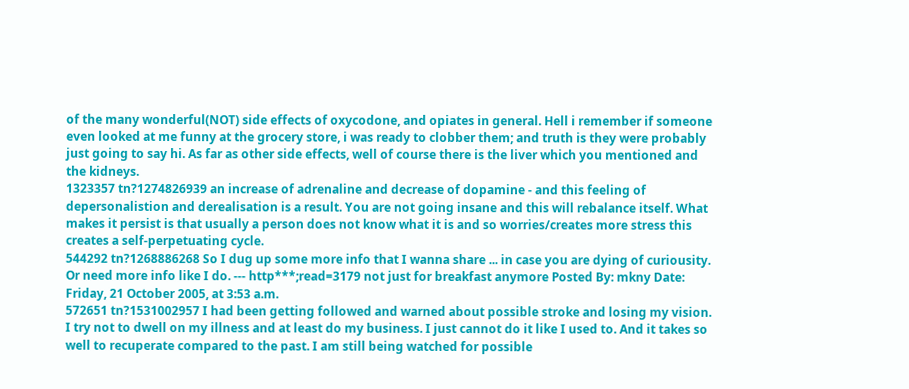of the many wonderful(NOT) side effects of oxycodone, and opiates in general. Hell i remember if someone even looked at me funny at the grocery store, i was ready to clobber them; and truth is they were probably just going to say hi. As far as other side effects, well of course there is the liver which you mentioned and the kidneys.
1323357 tn?1274826939 an increase of adrenaline and decrease of dopamine - and this feeling of depersonalistion and derealisation is a result. You are not going insane and this will rebalance itself. What makes it persist is that usually a person does not know what it is and so worries/creates more stress this creates a self-perpetuating cycle.
544292 tn?1268886268 So I dug up some more info that I wanna share ... in case you are dying of curiousity. Or need more info like I do. --- http***;read=3179 not just for breakfast anymore Posted By: mkny Date: Friday, 21 October 2005, at 3:53 a.m.
572651 tn?1531002957 I had been getting followed and warned about possible stroke and losing my vision. I try not to dwell on my illness and at least do my business. I just cannot do it like I used to. And it takes so well to recuperate compared to the past. I am still being watched for possible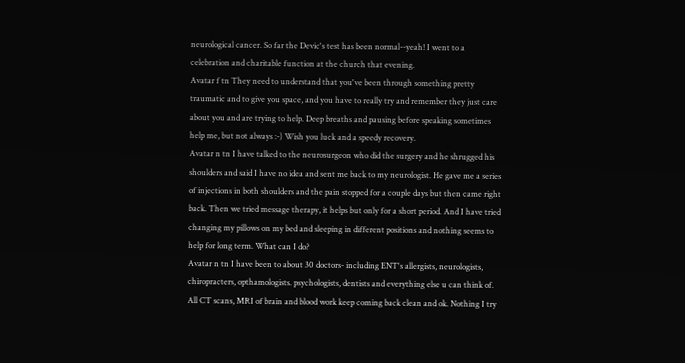neurological cancer. So far the Devic's test has been normal--yeah! I went to a celebration and charitable function at the church that evening.
Avatar f tn They need to understand that you've been through something pretty traumatic and to give you space, and you have to really try and remember they just care about you and are trying to help. Deep breaths and pausing before speaking sometimes help me, but not always :-) Wish you luck and a speedy recovery.
Avatar n tn I have talked to the neurosurgeon who did the surgery and he shrugged his shoulders and said I have no idea and sent me back to my neurologist. He gave me a series of injections in both shoulders and the pain stopped for a couple days but then came right back. Then we tried message therapy, it helps but only for a short period. And I have tried changing my pillows on my bed and sleeping in different positions and nothing seems to help for long term. What can I do?
Avatar n tn I have been to about 30 doctors- including ENT's allergists, neurologists, chiropracters, opthamologists. psychologists, dentists and everything else u can think of. All CT scans, MRI of brain and blood work keep coming back clean and ok. Nothing I try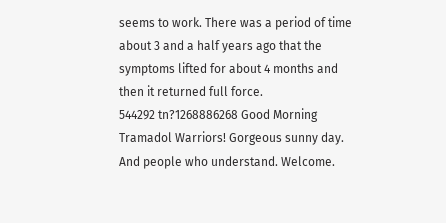seems to work. There was a period of time about 3 and a half years ago that the symptoms lifted for about 4 months and then it returned full force.
544292 tn?1268886268 Good Morning Tramadol Warriors! Gorgeous sunny day. And people who understand. Welcome.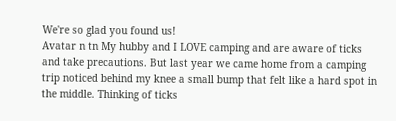We're so glad you found us!
Avatar n tn My hubby and I LOVE camping and are aware of ticks and take precautions. But last year we came home from a camping trip noticed behind my knee a small bump that felt like a hard spot in the middle. Thinking of ticks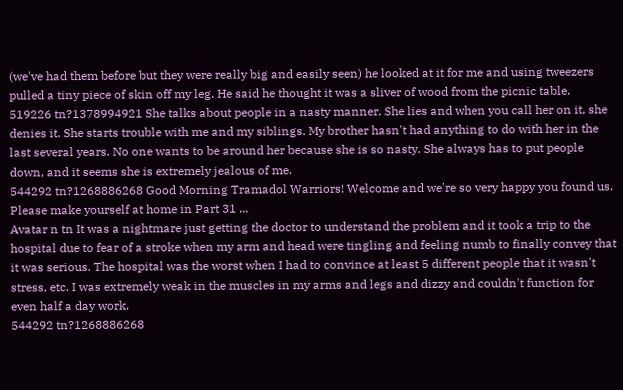(we've had them before but they were really big and easily seen) he looked at it for me and using tweezers pulled a tiny piece of skin off my leg. He said he thought it was a sliver of wood from the picnic table.
519226 tn?1378994921 She talks about people in a nasty manner. She lies and when you call her on it, she denies it. She starts trouble with me and my siblings. My brother hasn't had anything to do with her in the last several years. No one wants to be around her because she is so nasty. She always has to put people down, and it seems she is extremely jealous of me.
544292 tn?1268886268 Good Morning Tramadol Warriors! Welcome and we're so very happy you found us. Please make yourself at home in Part 31 ...
Avatar n tn It was a nightmare just getting the doctor to understand the problem and it took a trip to the hospital due to fear of a stroke when my arm and head were tingling and feeling numb to finally convey that it was serious. The hospital was the worst when I had to convince at least 5 different people that it wasn't stress, etc. I was extremely weak in the muscles in my arms and legs and dizzy and couldn't function for even half a day work.
544292 tn?1268886268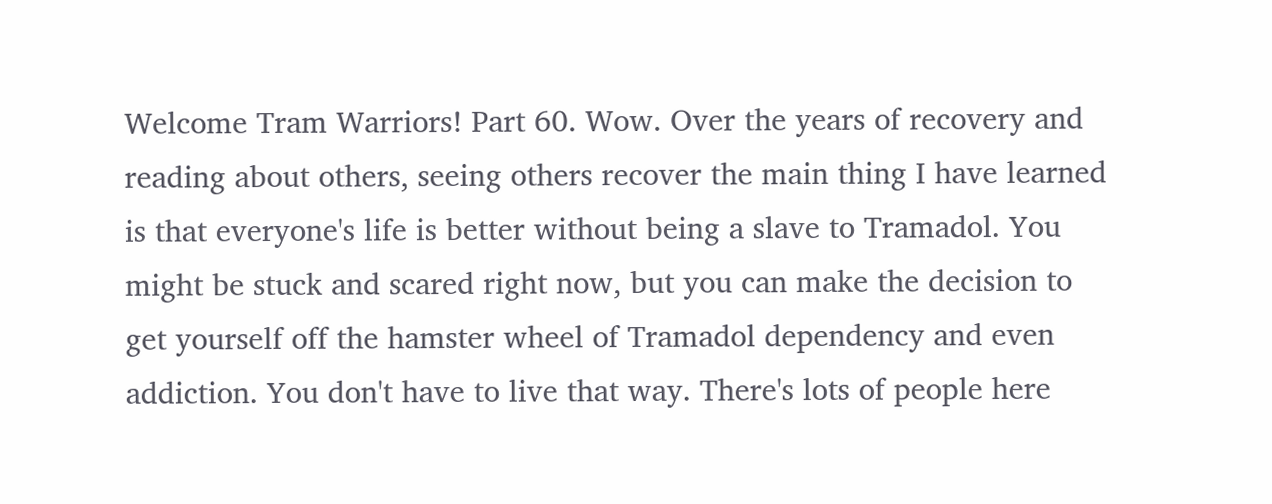Welcome Tram Warriors! Part 60. Wow. Over the years of recovery and reading about others, seeing others recover the main thing I have learned is that everyone's life is better without being a slave to Tramadol. You might be stuck and scared right now, but you can make the decision to get yourself off the hamster wheel of Tramadol dependency and even addiction. You don't have to live that way. There's lots of people here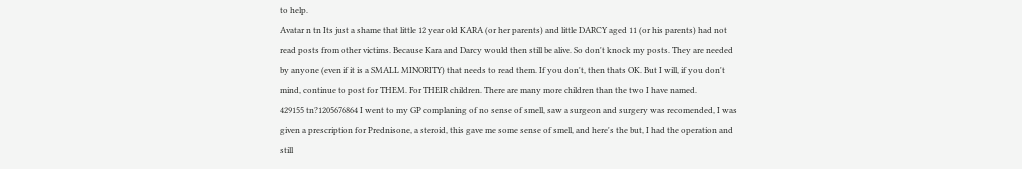to help.
Avatar n tn Its just a shame that little 12 year old KARA (or her parents) and little DARCY aged 11 (or his parents) had not read posts from other victims. Because Kara and Darcy would then still be alive. So don't knock my posts. They are needed by anyone (even if it is a SMALL MINORITY) that needs to read them. If you don't, then thats OK. But I will, if you don't mind, continue to post for THEM. For THEIR children. There are many more children than the two I have named.
429155 tn?1205676864 I went to my GP complaning of no sense of smell, saw a surgeon and surgery was recomended, I was given a prescription for Prednisone, a steroid, this gave me some sense of smell, and here's the but, I had the operation and still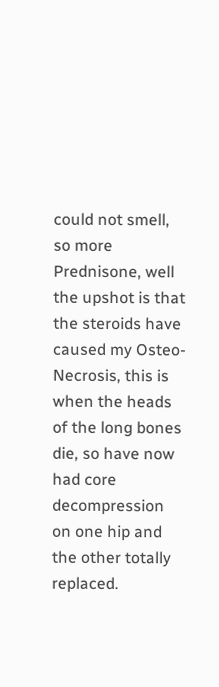could not smell, so more Prednisone, well the upshot is that the steroids have caused my Osteo-Necrosis, this is when the heads of the long bones die, so have now had core decompression on one hip and the other totally replaced.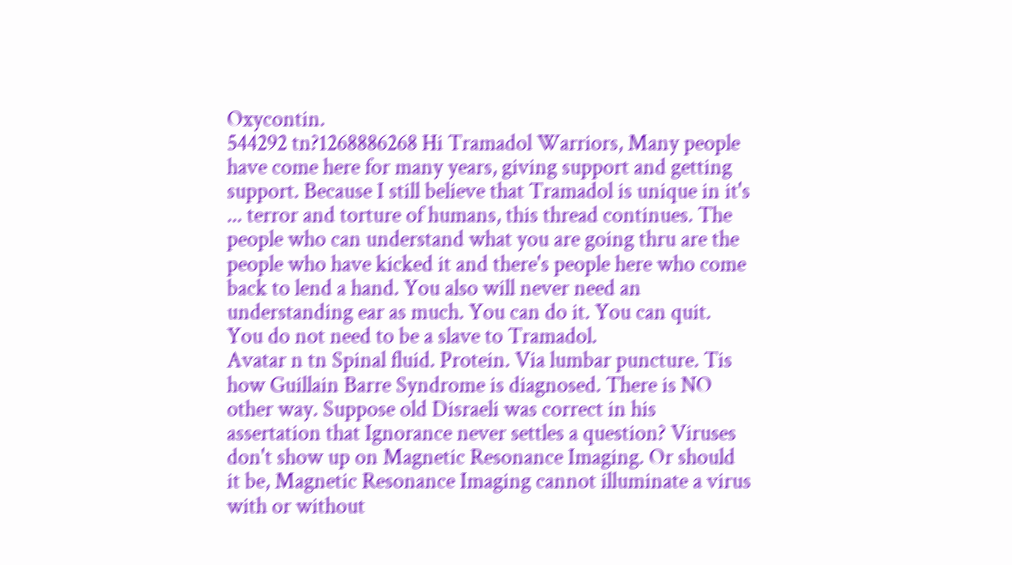Oxycontin.
544292 tn?1268886268 Hi Tramadol Warriors, Many people have come here for many years, giving support and getting support. Because I still believe that Tramadol is unique in it's ... terror and torture of humans, this thread continues. The people who can understand what you are going thru are the people who have kicked it and there's people here who come back to lend a hand. You also will never need an understanding ear as much. You can do it. You can quit. You do not need to be a slave to Tramadol.
Avatar n tn Spinal fluid. Protein. Via lumbar puncture. Tis how Guillain Barre Syndrome is diagnosed. There is NO other way. Suppose old Disraeli was correct in his assertation that Ignorance never settles a question? Viruses don't show up on Magnetic Resonance Imaging. Or should it be, Magnetic Resonance Imaging cannot illuminate a virus with or without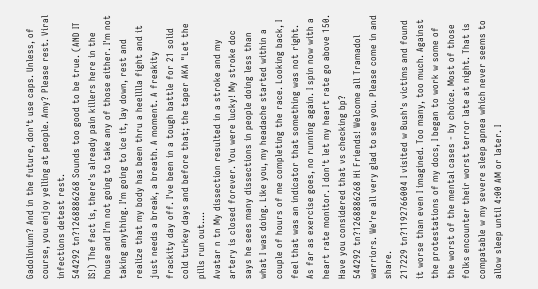Gadolinium? And in the future, don't use caps. Unless, of course, you enjoy yelling at people. Amy? Please rest. Viral infections detest rest.
544292 tn?1268886268 Sounds too good to be true. (AND IT IS!) The fact is, there's already pain killers here in the house and I'm not going to take any of those either. I'm not taking anything. I'm going to ice it, lay down, rest and realize that my body has been thru a heelllla fight and it just needs a break, a breath. A moment. A freakity frackity day off. I've been in a tough battle for 21 solid cold turkey days and before that; the taper AKA "Let the pills run out....
Avatar n tn My dissection resulted in a stroke and my artery is closed forever. You were lucky! My stroke doc says he sees many dissections in people doing less than what I was doing. Like you, my headache started within a couple of hours of me completing the race. Looking back, I feel that was an indicator that something was not right. As far as exercise goes, no running again. I spin now with a heart rate monitor. I don't let my heart rate go above 150. Have you considered that vs checking bp?
544292 tn?1268886268 Hi Friends! Welcome all Tramadol warriors. We're all very glad to see you. Please come in and share.
217229 tn?1192766004 I visited w Bush's victims and found it worse than even I imagined. Too many, too much. Against the protestations of my docs, I began to work w some of the worst of the mental cases - by choice. Most of those folks encounter their worst terror late at night. That is compatable w my severe sleep apnea which never seems to allow sleep until 4:00 AM or later. I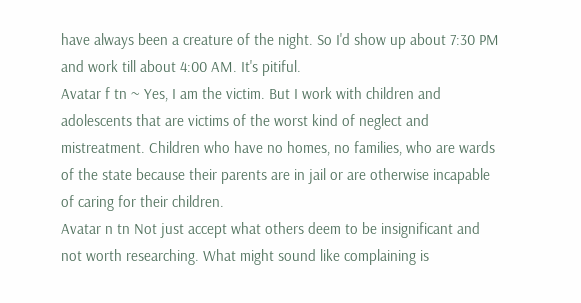have always been a creature of the night. So I'd show up about 7:30 PM and work till about 4:00 AM. It's pitiful.
Avatar f tn ~ Yes, I am the victim. But I work with children and adolescents that are victims of the worst kind of neglect and mistreatment. Children who have no homes, no families, who are wards of the state because their parents are in jail or are otherwise incapable of caring for their children.
Avatar n tn Not just accept what others deem to be insignificant and not worth researching. What might sound like complaining is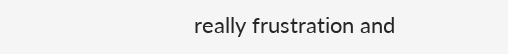really frustration and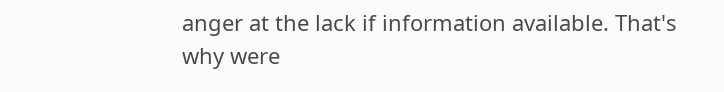anger at the lack if information available. That's why were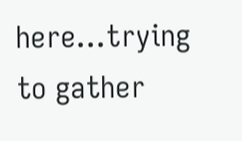here...trying to gather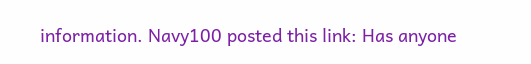information. Navy100 posted this link: Has anyone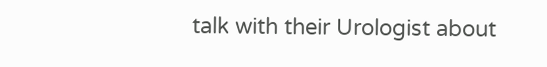talk with their Urologist about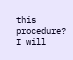this procedure? I will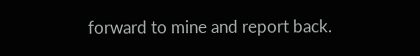forward to mine and report back.